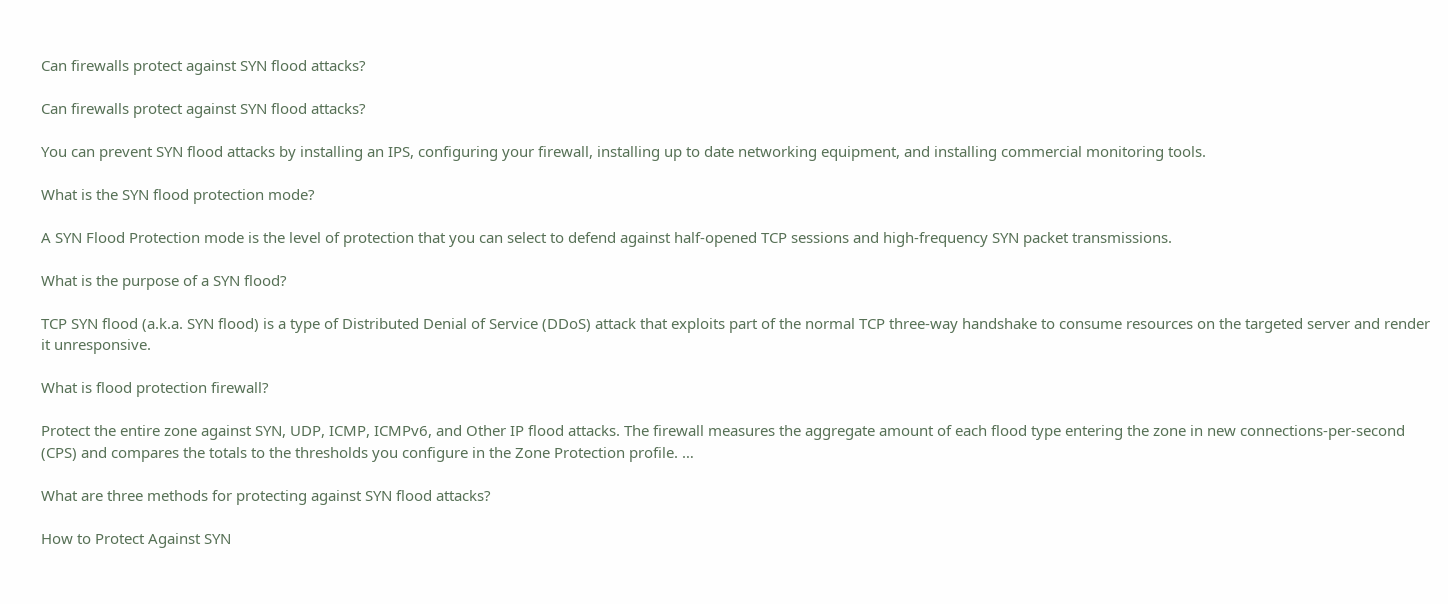Can firewalls protect against SYN flood attacks?

Can firewalls protect against SYN flood attacks?

You can prevent SYN flood attacks by installing an IPS, configuring your firewall, installing up to date networking equipment, and installing commercial monitoring tools.

What is the SYN flood protection mode?

A SYN Flood Protection mode is the level of protection that you can select to defend against half-opened TCP sessions and high-frequency SYN packet transmissions.

What is the purpose of a SYN flood?

TCP SYN flood (a.k.a. SYN flood) is a type of Distributed Denial of Service (DDoS) attack that exploits part of the normal TCP three-way handshake to consume resources on the targeted server and render it unresponsive.

What is flood protection firewall?

Protect the entire zone against SYN, UDP, ICMP, ICMPv6, and Other IP flood attacks. The firewall measures the aggregate amount of each flood type entering the zone in new connections-per-second (CPS) and compares the totals to the thresholds you configure in the Zone Protection profile. …

What are three methods for protecting against SYN flood attacks?

How to Protect Against SYN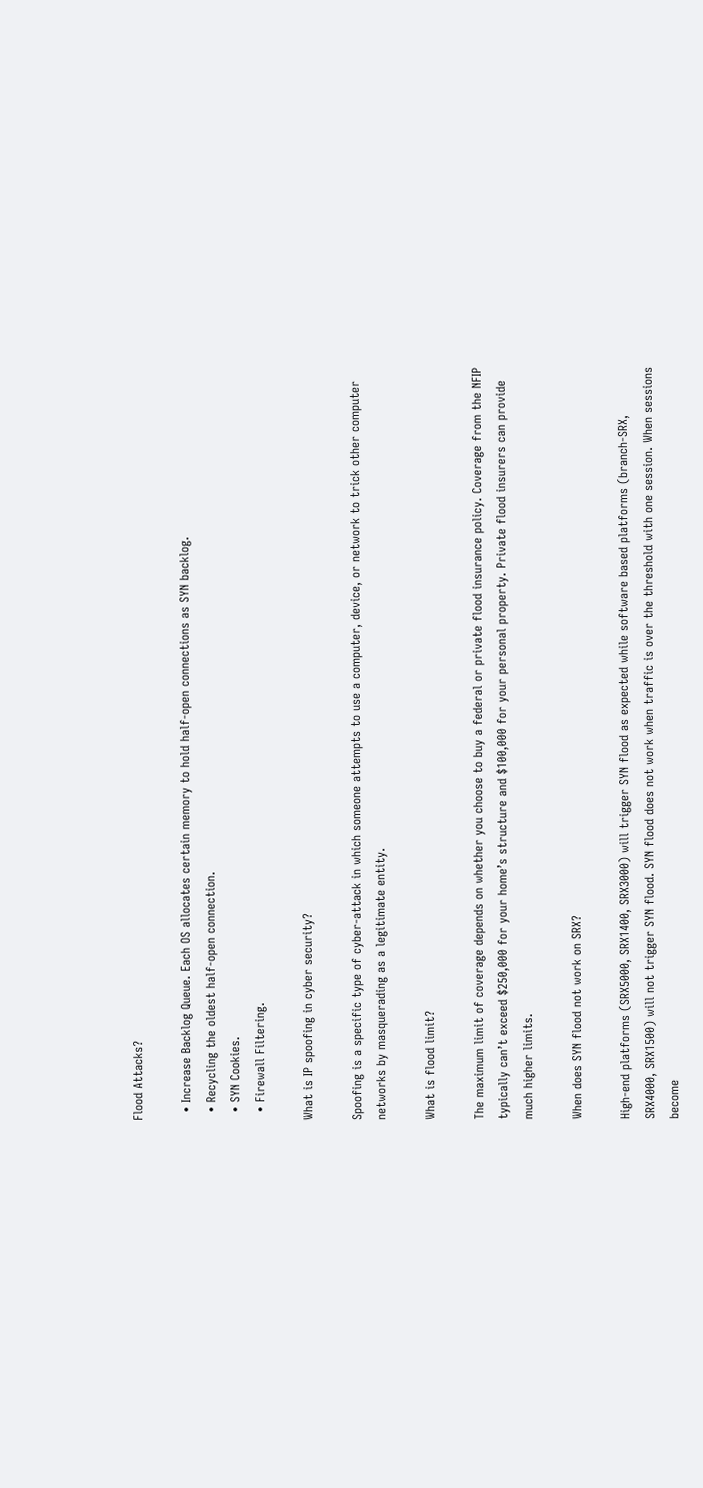Flood Attacks?

  • Increase Backlog Queue. Each OS allocates certain memory to hold half-open connections as SYN backlog.
  • Recycling the oldest half-open connection.
  • SYN Cookies.
  • Firewall Filtering.

What is IP spoofing in cyber security?

Spoofing is a specific type of cyber-attack in which someone attempts to use a computer, device, or network to trick other computer networks by masquerading as a legitimate entity.

What is flood limit?

The maximum limit of coverage depends on whether you choose to buy a federal or private flood insurance policy. Coverage from the NFIP typically can’t exceed $250,000 for your home’s structure and $100,000 for your personal property. Private flood insurers can provide much higher limits.

When does SYN flood not work on SRX?

High-end platforms (SRX5000, SRX1400, SRX3000) will trigger SYN flood as expected while software based platforms (branch-SRX, SRX4000, SRX1500) will not trigger SYN flood. SYN flood does not work when traffic is over the threshold with one session. When sessions become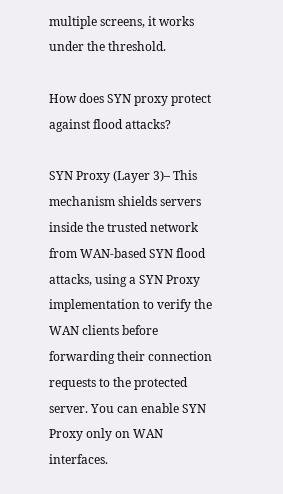multiple screens, it works under the threshold.

How does SYN proxy protect against flood attacks?

SYN Proxy (Layer 3)– This mechanism shields servers inside the trusted network from WAN-based SYN flood attacks, using a SYN Proxy implementation to verify the WAN clients before forwarding their connection requests to the protected server. You can enable SYN Proxy only on WAN interfaces.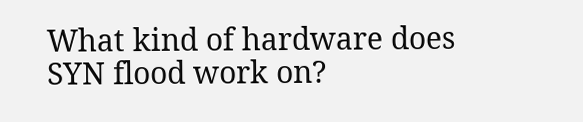What kind of hardware does SYN flood work on?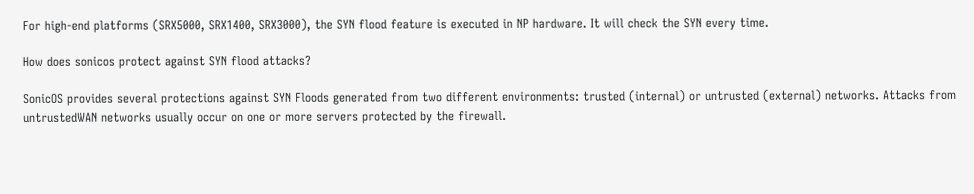For high-end platforms (SRX5000, SRX1400, SRX3000), the SYN flood feature is executed in NP hardware. It will check the SYN every time.

How does sonicos protect against SYN flood attacks?

SonicOS provides several protections against SYN Floods generated from two different environments: trusted (internal) or untrusted (external) networks. Attacks from untrustedWAN networks usually occur on one or more servers protected by the firewall.